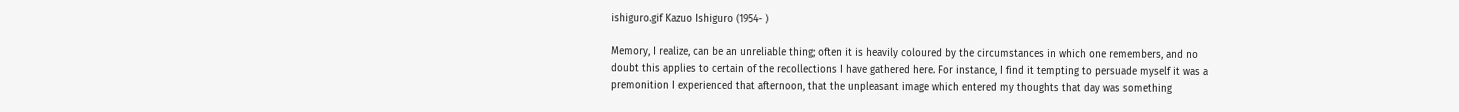ishiguro.gif Kazuo Ishiguro (1954- )

Memory, I realize, can be an unreliable thing; often it is heavily coloured by the circumstances in which one remembers, and no doubt this applies to certain of the recollections I have gathered here. For instance, I find it tempting to persuade myself it was a premonition I experienced that afternoon, that the unpleasant image which entered my thoughts that day was something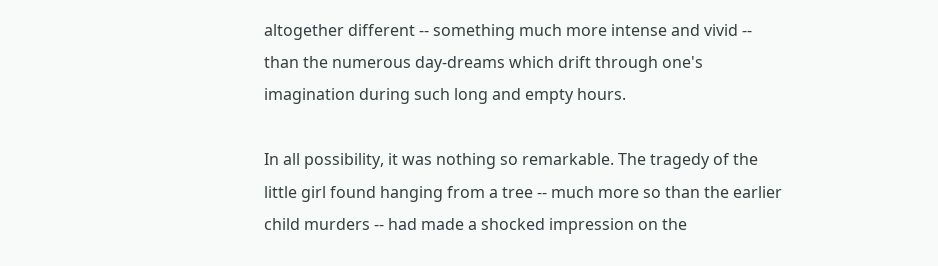altogether different -- something much more intense and vivid -- than the numerous day-dreams which drift through one's imagination during such long and empty hours.

In all possibility, it was nothing so remarkable. The tragedy of the little girl found hanging from a tree -- much more so than the earlier child murders -- had made a shocked impression on the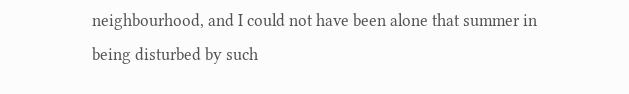neighbourhood, and I could not have been alone that summer in being disturbed by such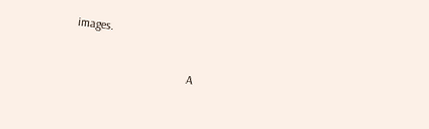images.

                                      A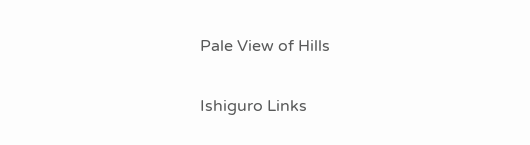Pale View of Hills

Ishiguro Links